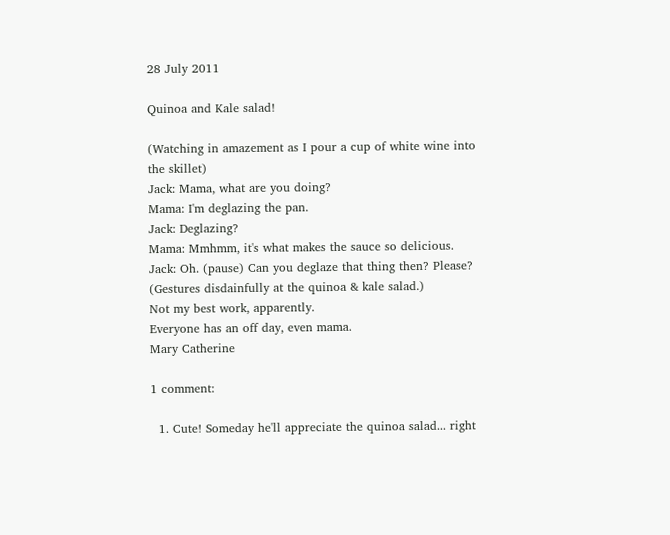28 July 2011

Quinoa and Kale salad!

(Watching in amazement as I pour a cup of white wine into the skillet)
Jack: Mama, what are you doing?
Mama: I'm deglazing the pan.
Jack: Deglazing?
Mama: Mmhmm, it's what makes the sauce so delicious.
Jack: Oh. (pause) Can you deglaze that thing then? Please?
(Gestures disdainfully at the quinoa & kale salad.)
Not my best work, apparently.
Everyone has an off day, even mama.
Mary Catherine

1 comment:

  1. Cute! Someday he'll appreciate the quinoa salad... right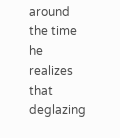around the time he realizes that deglazing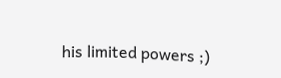his limited powers ;)